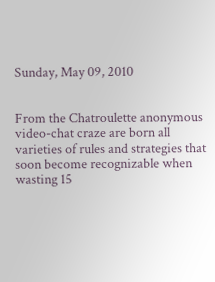Sunday, May 09, 2010


From the Chatroulette anonymous video-chat craze are born all varieties of rules and strategies that soon become recognizable when wasting 15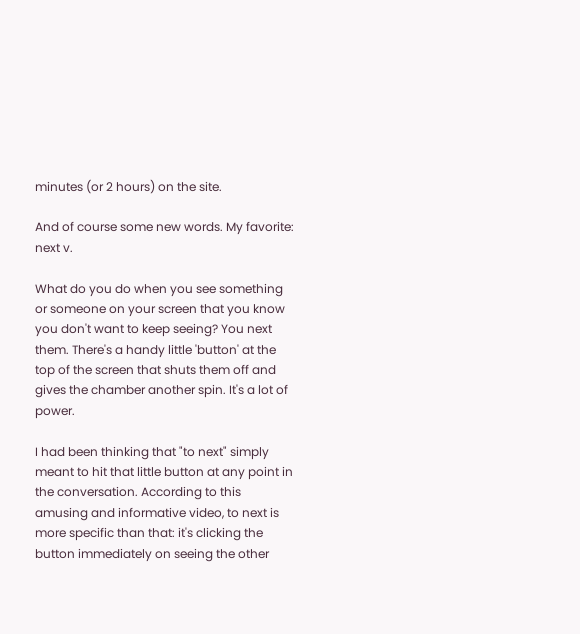minutes (or 2 hours) on the site.

And of course some new words. My favorite: next v.

What do you do when you see something or someone on your screen that you know you don't want to keep seeing? You next them. There's a handy little 'button' at the top of the screen that shuts them off and gives the chamber another spin. It's a lot of power.

I had been thinking that "to next" simply meant to hit that little button at any point in the conversation. According to this amusing and informative video, to next is more specific than that: it's clicking the button immediately on seeing the other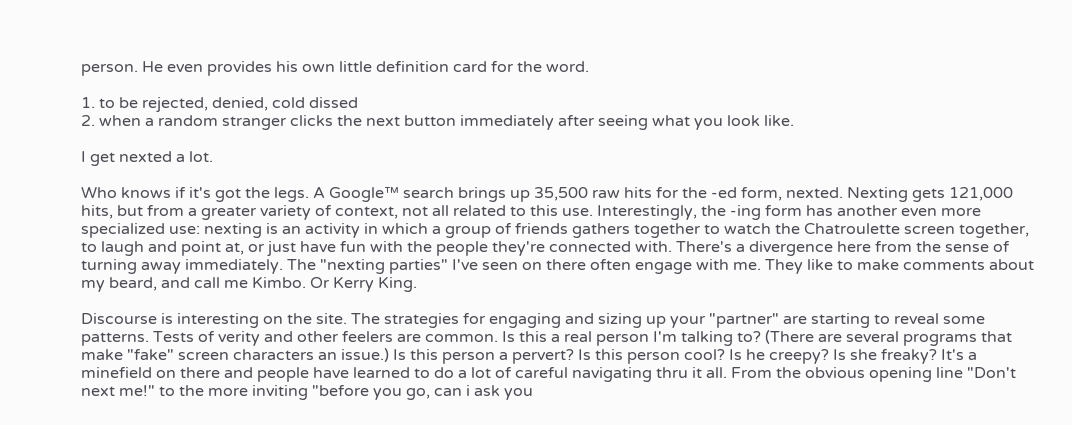person. He even provides his own little definition card for the word.

1. to be rejected, denied, cold dissed
2. when a random stranger clicks the next button immediately after seeing what you look like.

I get nexted a lot.

Who knows if it's got the legs. A Google™ search brings up 35,500 raw hits for the -ed form, nexted. Nexting gets 121,000 hits, but from a greater variety of context, not all related to this use. Interestingly, the -ing form has another even more specialized use: nexting is an activity in which a group of friends gathers together to watch the Chatroulette screen together, to laugh and point at, or just have fun with the people they're connected with. There's a divergence here from the sense of turning away immediately. The "nexting parties" I've seen on there often engage with me. They like to make comments about my beard, and call me Kimbo. Or Kerry King.

Discourse is interesting on the site. The strategies for engaging and sizing up your "partner" are starting to reveal some patterns. Tests of verity and other feelers are common. Is this a real person I'm talking to? (There are several programs that make "fake" screen characters an issue.) Is this person a pervert? Is this person cool? Is he creepy? Is she freaky? It's a minefield on there and people have learned to do a lot of careful navigating thru it all. From the obvious opening line "Don't next me!" to the more inviting "before you go, can i ask you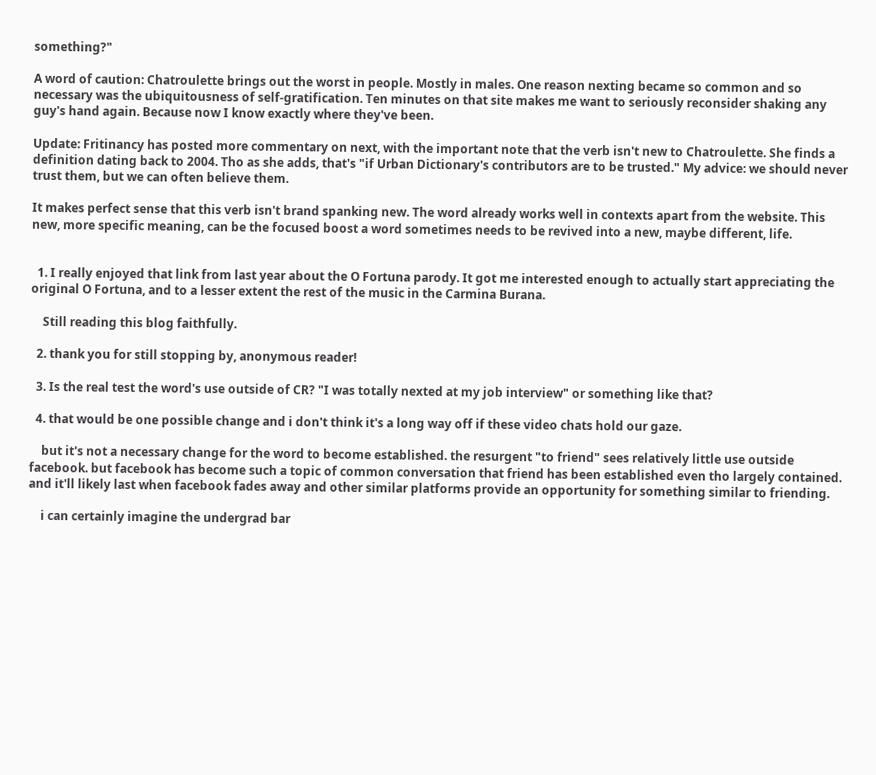something?"

A word of caution: Chatroulette brings out the worst in people. Mostly in males. One reason nexting became so common and so necessary was the ubiquitousness of self-gratification. Ten minutes on that site makes me want to seriously reconsider shaking any guy's hand again. Because now I know exactly where they've been.

Update: Fritinancy has posted more commentary on next, with the important note that the verb isn't new to Chatroulette. She finds a definition dating back to 2004. Tho as she adds, that's "if Urban Dictionary's contributors are to be trusted." My advice: we should never trust them, but we can often believe them.

It makes perfect sense that this verb isn't brand spanking new. The word already works well in contexts apart from the website. This new, more specific meaning, can be the focused boost a word sometimes needs to be revived into a new, maybe different, life.


  1. I really enjoyed that link from last year about the O Fortuna parody. It got me interested enough to actually start appreciating the original O Fortuna, and to a lesser extent the rest of the music in the Carmina Burana.

    Still reading this blog faithfully.

  2. thank you for still stopping by, anonymous reader!

  3. Is the real test the word's use outside of CR? "I was totally nexted at my job interview" or something like that?

  4. that would be one possible change and i don't think it's a long way off if these video chats hold our gaze.

    but it's not a necessary change for the word to become established. the resurgent "to friend" sees relatively little use outside facebook. but facebook has become such a topic of common conversation that friend has been established even tho largely contained. and it'll likely last when facebook fades away and other similar platforms provide an opportunity for something similar to friending.

    i can certainly imagine the undergrad bar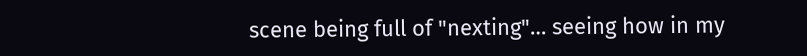scene being full of "nexting"… seeing how in my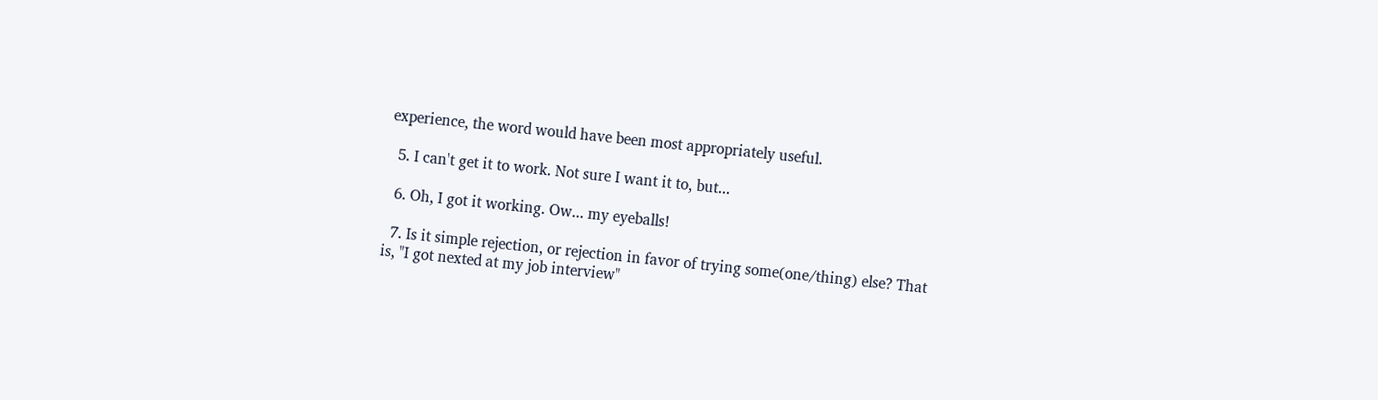experience, the word would have been most appropriately useful.

  5. I can't get it to work. Not sure I want it to, but...

  6. Oh, I got it working. Ow... my eyeballs!

  7. Is it simple rejection, or rejection in favor of trying some(one/thing) else? That is, "I got nexted at my job interview"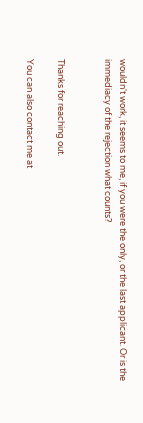wouldn't work, it seems to me, if you were the only, or the last applicant. Or is the immediacy of the rejection what counts?


Thanks for reaching out.

You can also contact me at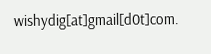wishydig[at]gmail[d0t]com.